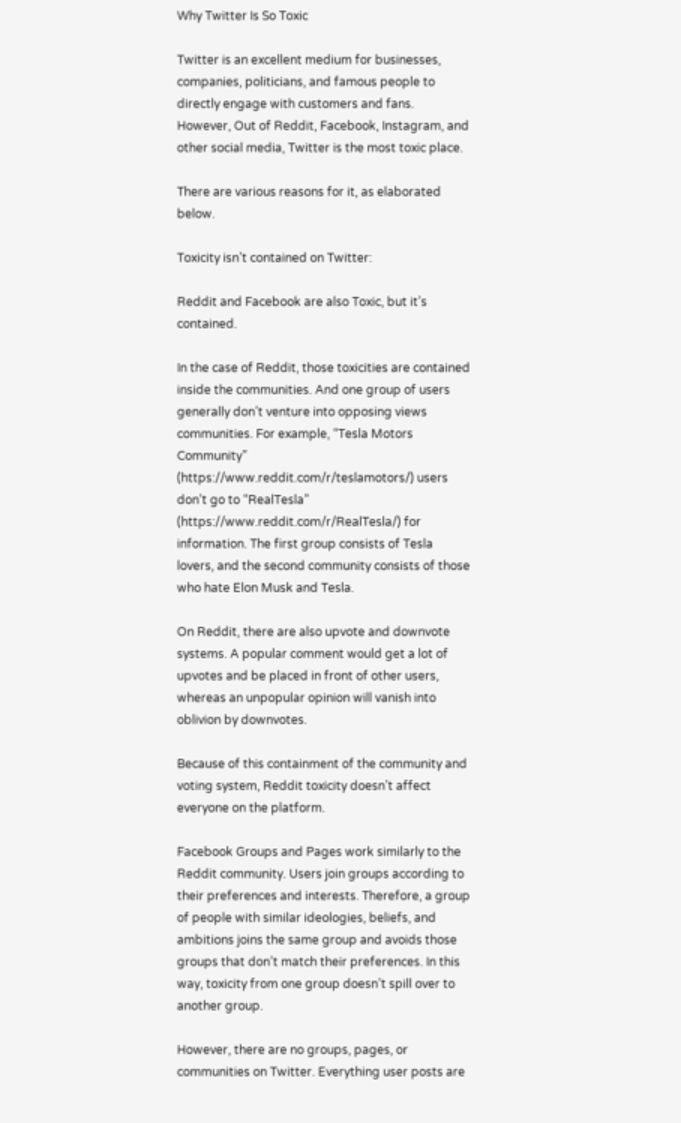Why Twitter Is So Toxic

Twitter is an excellent medium for businesses, companies, politicians, and famous people to directly engage with customers and fans. However, Out of Reddit, Facebook, Instagram, and other social media, Twitter is the most toxic place.

There are various reasons for it, as elaborated below.

Toxicity isn’t contained on Twitter:

Reddit and Facebook are also Toxic, but it’s contained.

In the case of Reddit, those toxicities are contained inside the communities. And one group of users generally don’t venture into opposing views communities. For example, “Tesla Motors Community” (https://www.reddit.com/r/teslamotors/) users don’t go to “RealTesla” (https://www.reddit.com/r/RealTesla/) for information. The first group consists of Tesla lovers, and the second community consists of those who hate Elon Musk and Tesla.

On Reddit, there are also upvote and downvote systems. A popular comment would get a lot of upvotes and be placed in front of other users, whereas an unpopular opinion will vanish into oblivion by downvotes.

Because of this containment of the community and voting system, Reddit toxicity doesn’t affect everyone on the platform.

Facebook Groups and Pages work similarly to the Reddit community. Users join groups according to their preferences and interests. Therefore, a group of people with similar ideologies, beliefs, and ambitions joins the same group and avoids those groups that don’t match their preferences. In this way, toxicity from one group doesn’t spill over to another group.

However, there are no groups, pages, or communities on Twitter. Everything user posts are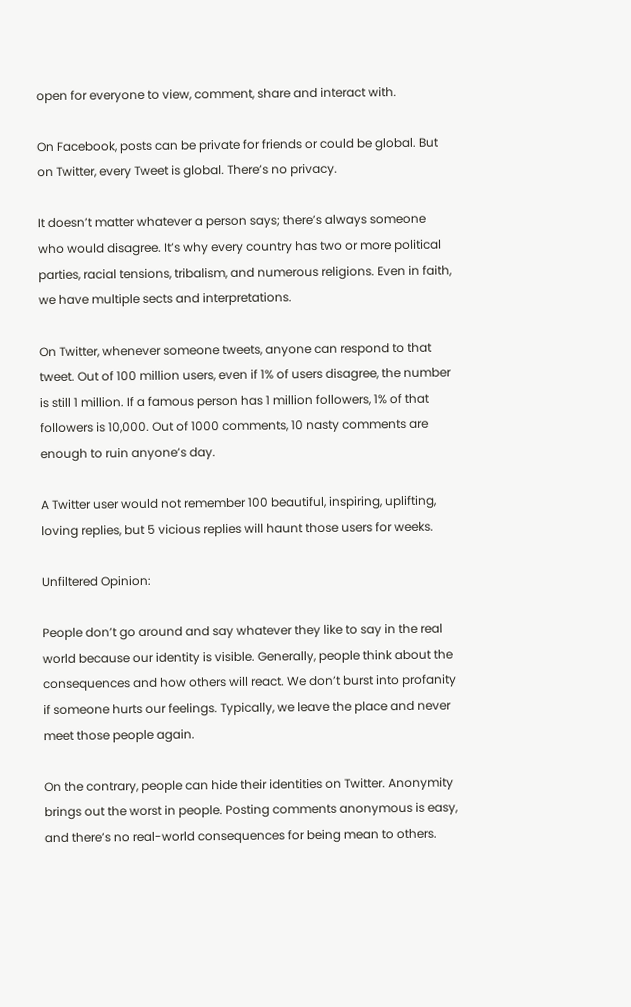open for everyone to view, comment, share and interact with.

On Facebook, posts can be private for friends or could be global. But on Twitter, every Tweet is global. There’s no privacy.

It doesn’t matter whatever a person says; there’s always someone who would disagree. It’s why every country has two or more political parties, racial tensions, tribalism, and numerous religions. Even in faith, we have multiple sects and interpretations.

On Twitter, whenever someone tweets, anyone can respond to that tweet. Out of 100 million users, even if 1% of users disagree, the number is still 1 million. If a famous person has 1 million followers, 1% of that followers is 10,000. Out of 1000 comments, 10 nasty comments are enough to ruin anyone’s day.

A Twitter user would not remember 100 beautiful, inspiring, uplifting, loving replies, but 5 vicious replies will haunt those users for weeks.

Unfiltered Opinion:

People don’t go around and say whatever they like to say in the real world because our identity is visible. Generally, people think about the consequences and how others will react. We don’t burst into profanity if someone hurts our feelings. Typically, we leave the place and never meet those people again.

On the contrary, people can hide their identities on Twitter. Anonymity brings out the worst in people. Posting comments anonymous is easy, and there’s no real-world consequences for being mean to others.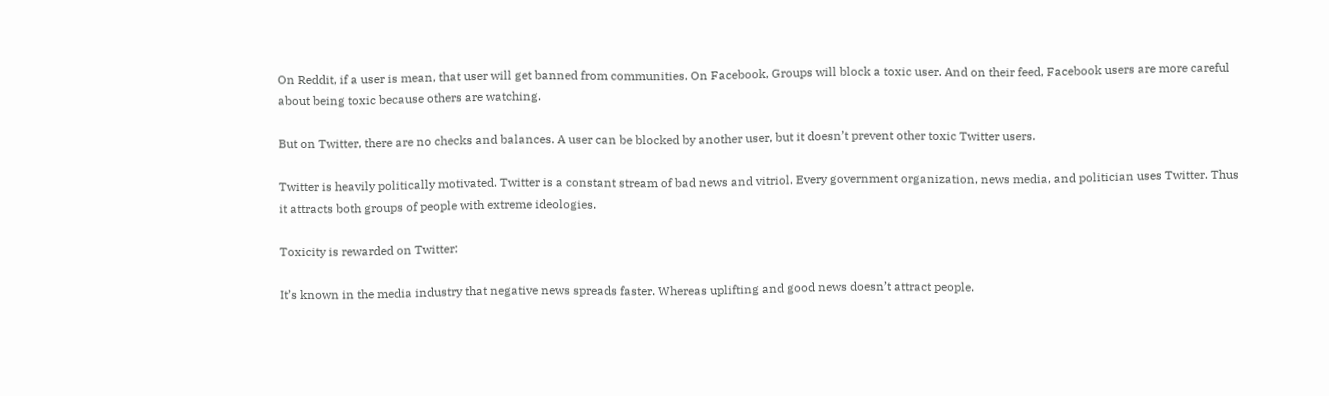On Reddit, if a user is mean, that user will get banned from communities. On Facebook, Groups will block a toxic user. And on their feed, Facebook users are more careful about being toxic because others are watching.

But on Twitter, there are no checks and balances. A user can be blocked by another user, but it doesn’t prevent other toxic Twitter users.

Twitter is heavily politically motivated. Twitter is a constant stream of bad news and vitriol. Every government organization, news media, and politician uses Twitter. Thus it attracts both groups of people with extreme ideologies.

Toxicity is rewarded on Twitter:

It’s known in the media industry that negative news spreads faster. Whereas uplifting and good news doesn’t attract people.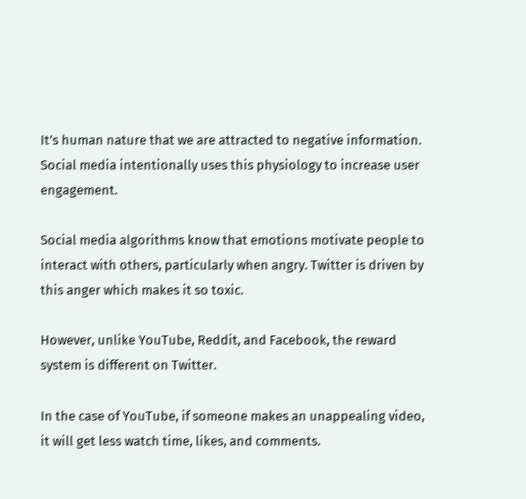It’s human nature that we are attracted to negative information. Social media intentionally uses this physiology to increase user engagement.

Social media algorithms know that emotions motivate people to interact with others, particularly when angry. Twitter is driven by this anger which makes it so toxic.

However, unlike YouTube, Reddit, and Facebook, the reward system is different on Twitter.

In the case of YouTube, if someone makes an unappealing video, it will get less watch time, likes, and comments.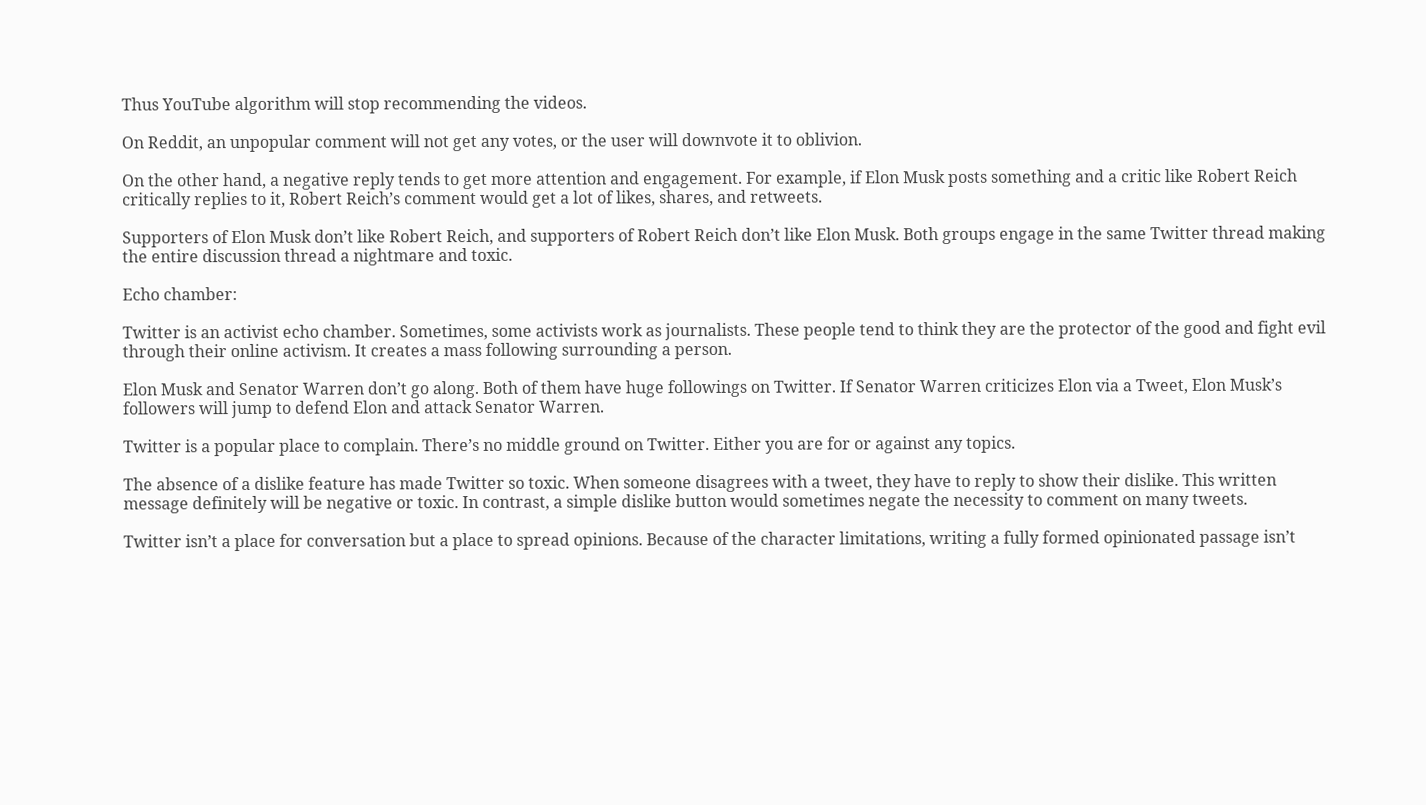Thus YouTube algorithm will stop recommending the videos.

On Reddit, an unpopular comment will not get any votes, or the user will downvote it to oblivion.

On the other hand, a negative reply tends to get more attention and engagement. For example, if Elon Musk posts something and a critic like Robert Reich critically replies to it, Robert Reich’s comment would get a lot of likes, shares, and retweets.

Supporters of Elon Musk don’t like Robert Reich, and supporters of Robert Reich don’t like Elon Musk. Both groups engage in the same Twitter thread making the entire discussion thread a nightmare and toxic.

Echo chamber:

Twitter is an activist echo chamber. Sometimes, some activists work as journalists. These people tend to think they are the protector of the good and fight evil through their online activism. It creates a mass following surrounding a person.

Elon Musk and Senator Warren don’t go along. Both of them have huge followings on Twitter. If Senator Warren criticizes Elon via a Tweet, Elon Musk’s followers will jump to defend Elon and attack Senator Warren.

Twitter is a popular place to complain. There’s no middle ground on Twitter. Either you are for or against any topics.

The absence of a dislike feature has made Twitter so toxic. When someone disagrees with a tweet, they have to reply to show their dislike. This written message definitely will be negative or toxic. In contrast, a simple dislike button would sometimes negate the necessity to comment on many tweets.

Twitter isn’t a place for conversation but a place to spread opinions. Because of the character limitations, writing a fully formed opinionated passage isn’t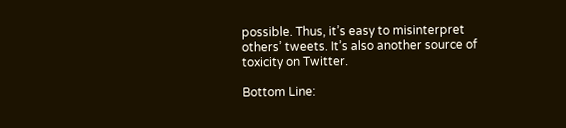possible. Thus, it’s easy to misinterpret others’ tweets. It’s also another source of toxicity on Twitter.

Bottom Line: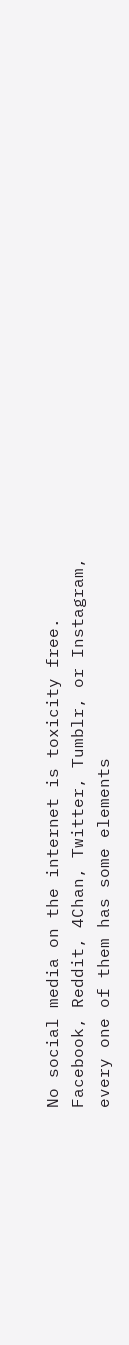No social media on the internet is toxicity free. Facebook, Reddit, 4Chan, Twitter, Tumblr, or Instagram, every one of them has some elements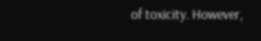of toxicity. However,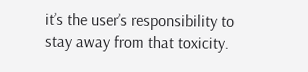it’s the user’s responsibility to stay away from that toxicity.